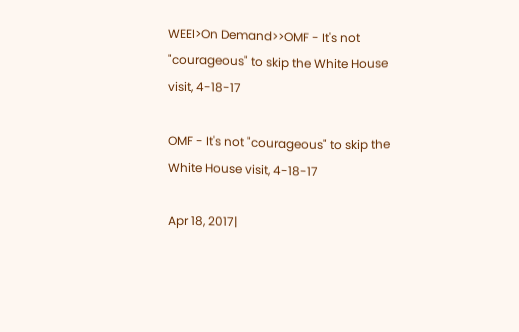WEEI>On Demand>>OMF - It's not "courageous" to skip the White House visit, 4-18-17

OMF - It's not "courageous" to skip the White House visit, 4-18-17

Apr 18, 2017|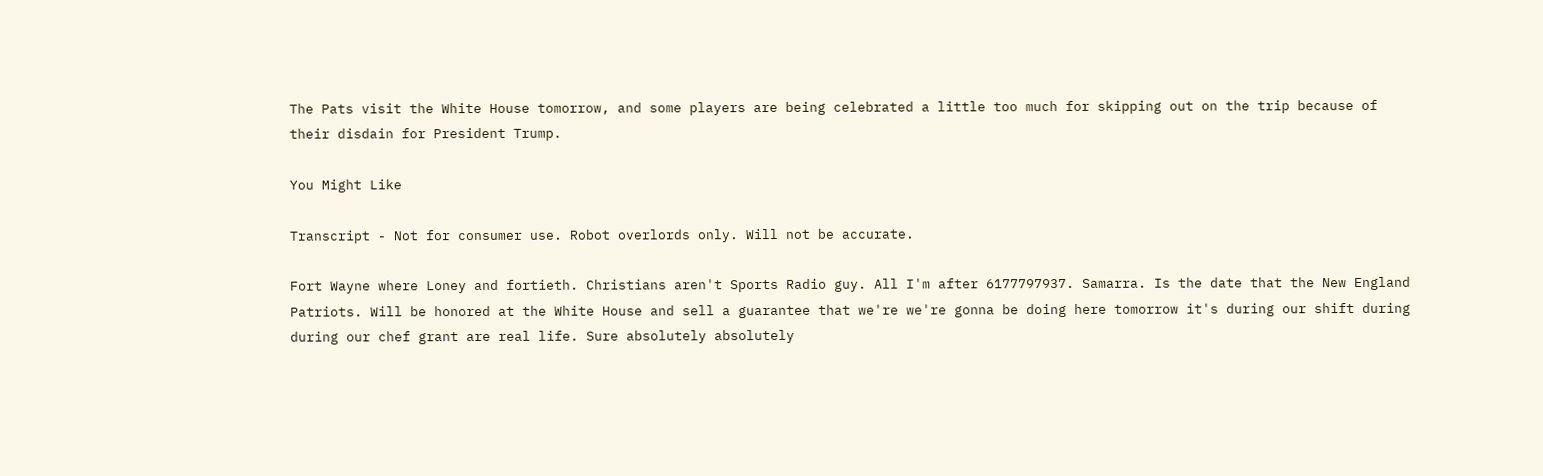The Pats visit the White House tomorrow, and some players are being celebrated a little too much for skipping out on the trip because of their disdain for President Trump.

You Might Like

Transcript - Not for consumer use. Robot overlords only. Will not be accurate.

Fort Wayne where Loney and fortieth. Christians aren't Sports Radio guy. All I'm after 6177797937. Samarra. Is the date that the New England Patriots. Will be honored at the White House and sell a guarantee that we're we're gonna be doing here tomorrow it's during our shift during during our chef grant are real life. Sure absolutely absolutely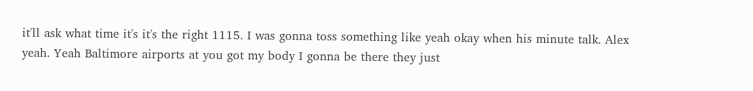it'll ask what time it's it's the right 1115. I was gonna toss something like yeah okay when his minute talk. Alex yeah. Yeah Baltimore airports at you got my body I gonna be there they just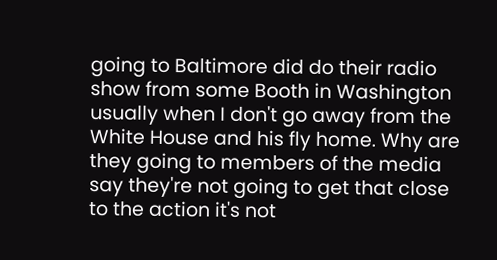going to Baltimore did do their radio show from some Booth in Washington usually when I don't go away from the White House and his fly home. Why are they going to members of the media say they're not going to get that close to the action it's not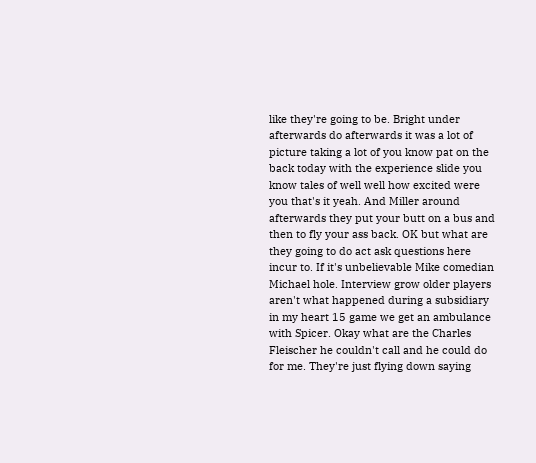like they're going to be. Bright under afterwards do afterwards it was a lot of picture taking a lot of you know pat on the back today with the experience slide you know tales of well well how excited were you that's it yeah. And Miller around afterwards they put your butt on a bus and then to fly your ass back. OK but what are they going to do act ask questions here incur to. If it's unbelievable Mike comedian Michael hole. Interview grow older players aren't what happened during a subsidiary in my heart 15 game we get an ambulance with Spicer. Okay what are the Charles Fleischer he couldn't call and he could do for me. They're just flying down saying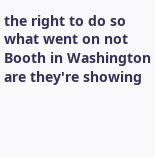the right to do so what went on not Booth in Washington are they're showing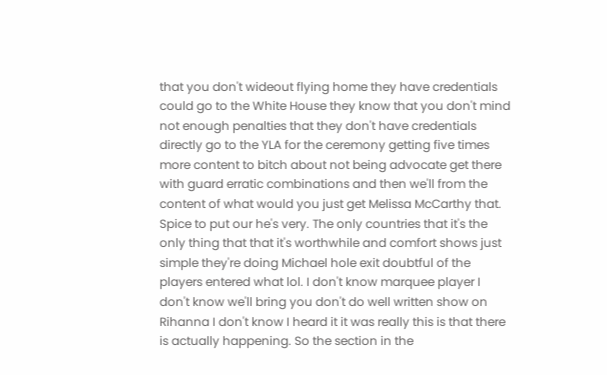that you don't wideout flying home they have credentials could go to the White House they know that you don't mind not enough penalties that they don't have credentials directly go to the YLA for the ceremony getting five times more content to bitch about not being advocate get there with guard erratic combinations and then we'll from the content of what would you just get Melissa McCarthy that. Spice to put our he's very. The only countries that it's the only thing that that it's worthwhile and comfort shows just simple they're doing Michael hole exit doubtful of the players entered what lol. I don't know marquee player I don't know we'll bring you don't do well written show on Rihanna I don't know I heard it it was really this is that there is actually happening. So the section in the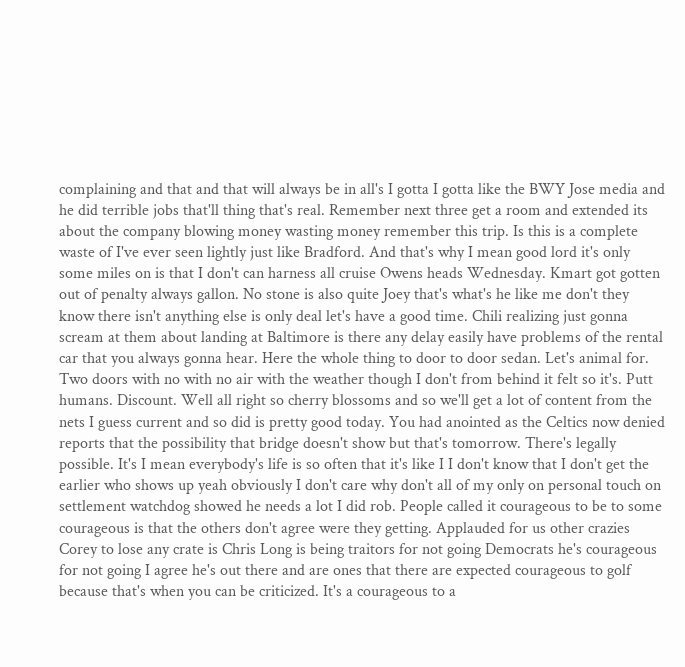complaining and that and that will always be in all's I gotta I gotta like the BWY Jose media and he did terrible jobs that'll thing that's real. Remember next three get a room and extended its about the company blowing money wasting money remember this trip. Is this is a complete waste of I've ever seen lightly just like Bradford. And that's why I mean good lord it's only some miles on is that I don't can harness all cruise Owens heads Wednesday. Kmart got gotten out of penalty always gallon. No stone is also quite Joey that's what's he like me don't they know there isn't anything else is only deal let's have a good time. Chili realizing just gonna scream at them about landing at Baltimore is there any delay easily have problems of the rental car that you always gonna hear. Here the whole thing to door to door sedan. Let's animal for. Two doors with no with no air with the weather though I don't from behind it felt so it's. Putt humans. Discount. Well all right so cherry blossoms and so we'll get a lot of content from the nets I guess current and so did is pretty good today. You had anointed as the Celtics now denied reports that the possibility that bridge doesn't show but that's tomorrow. There's legally possible. It's I mean everybody's life is so often that it's like I I don't know that I don't get the earlier who shows up yeah obviously I don't care why don't all of my only on personal touch on settlement watchdog showed he needs a lot I did rob. People called it courageous to be to some courageous is that the others don't agree were they getting. Applauded for us other crazies Corey to lose any crate is Chris Long is being traitors for not going Democrats he's courageous for not going I agree he's out there and are ones that there are expected courageous to golf because that's when you can be criticized. It's a courageous to a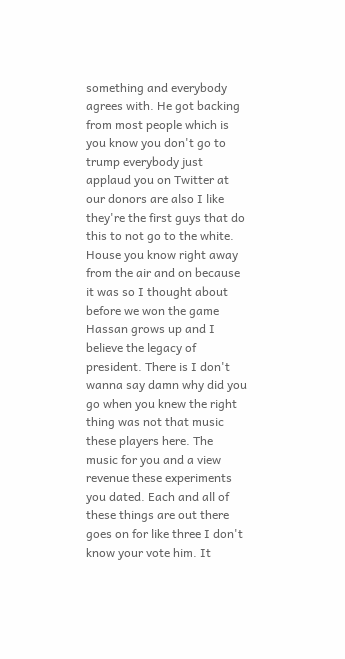something and everybody agrees with. He got backing from most people which is you know you don't go to trump everybody just applaud you on Twitter at our donors are also I like they're the first guys that do this to not go to the white. House you know right away from the air and on because it was so I thought about before we won the game Hassan grows up and I believe the legacy of president. There is I don't wanna say damn why did you go when you knew the right thing was not that music these players here. The music for you and a view revenue these experiments you dated. Each and all of these things are out there goes on for like three I don't know your vote him. It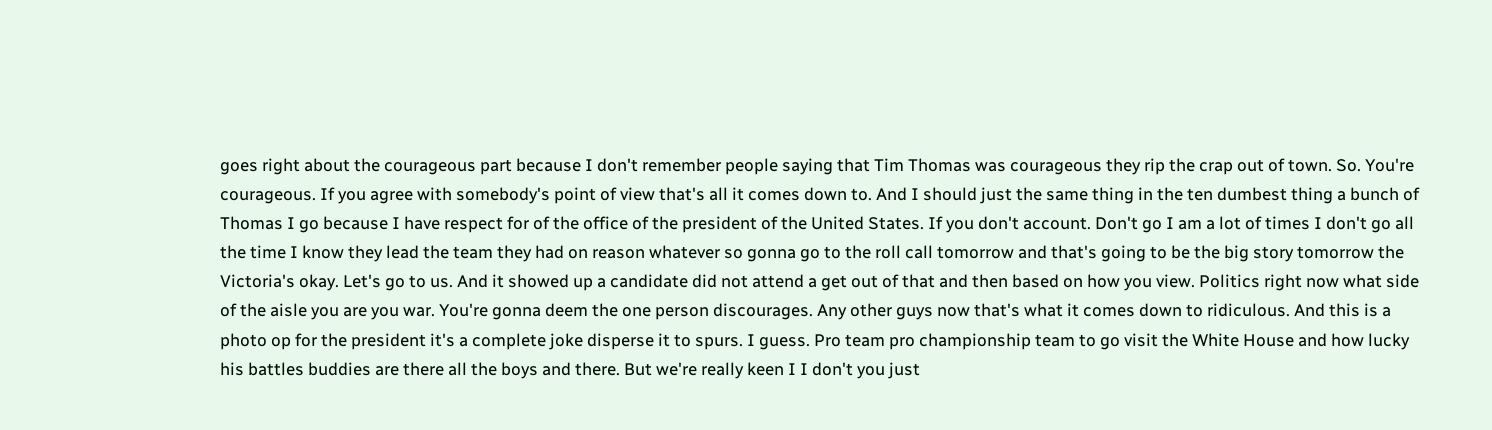goes right about the courageous part because I don't remember people saying that Tim Thomas was courageous they rip the crap out of town. So. You're courageous. If you agree with somebody's point of view that's all it comes down to. And I should just the same thing in the ten dumbest thing a bunch of Thomas I go because I have respect for of the office of the president of the United States. If you don't account. Don't go I am a lot of times I don't go all the time I know they lead the team they had on reason whatever so gonna go to the roll call tomorrow and that's going to be the big story tomorrow the Victoria's okay. Let's go to us. And it showed up a candidate did not attend a get out of that and then based on how you view. Politics right now what side of the aisle you are you war. You're gonna deem the one person discourages. Any other guys now that's what it comes down to ridiculous. And this is a photo op for the president it's a complete joke disperse it to spurs. I guess. Pro team pro championship team to go visit the White House and how lucky his battles buddies are there all the boys and there. But we're really keen I I don't you just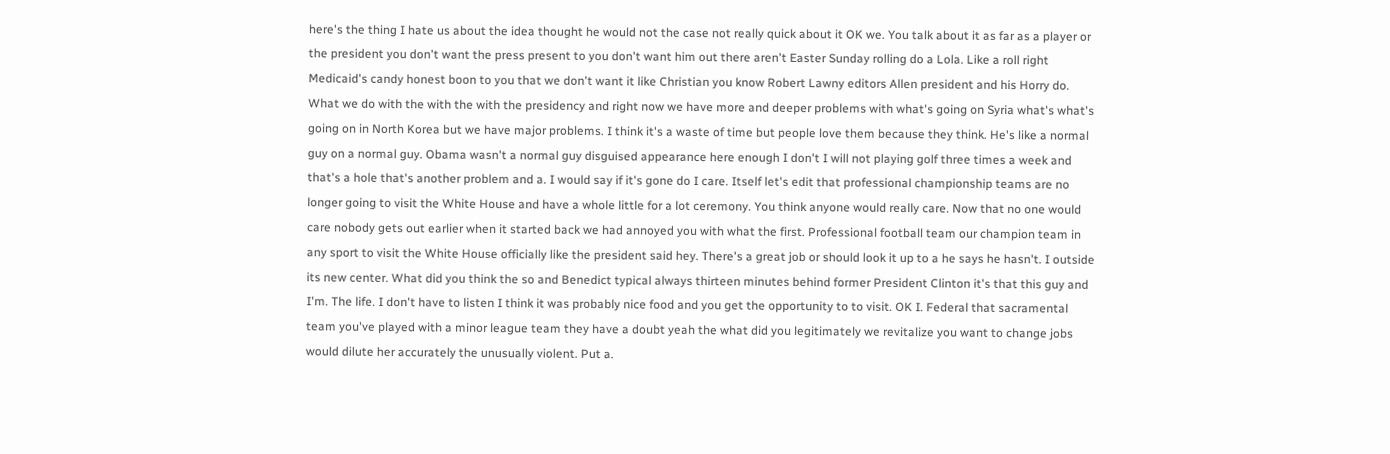here's the thing I hate us about the idea thought he would not the case not really quick about it OK we. You talk about it as far as a player or the president you don't want the press present to you don't want him out there aren't Easter Sunday rolling do a Lola. Like a roll right Medicaid's candy honest boon to you that we don't want it like Christian you know Robert Lawny editors Allen president and his Horry do. What we do with the with the with the presidency and right now we have more and deeper problems with what's going on Syria what's what's going on in North Korea but we have major problems. I think it's a waste of time but people love them because they think. He's like a normal guy on a normal guy. Obama wasn't a normal guy disguised appearance here enough I don't I will not playing golf three times a week and that's a hole that's another problem and a. I would say if it's gone do I care. Itself let's edit that professional championship teams are no longer going to visit the White House and have a whole little for a lot ceremony. You think anyone would really care. Now that no one would care nobody gets out earlier when it started back we had annoyed you with what the first. Professional football team our champion team in any sport to visit the White House officially like the president said hey. There's a great job or should look it up to a he says he hasn't. I outside its new center. What did you think the so and Benedict typical always thirteen minutes behind former President Clinton it's that this guy and I'm. The life. I don't have to listen I think it was probably nice food and you get the opportunity to to visit. OK I. Federal that sacramental team you've played with a minor league team they have a doubt yeah the what did you legitimately we revitalize you want to change jobs would dilute her accurately the unusually violent. Put a.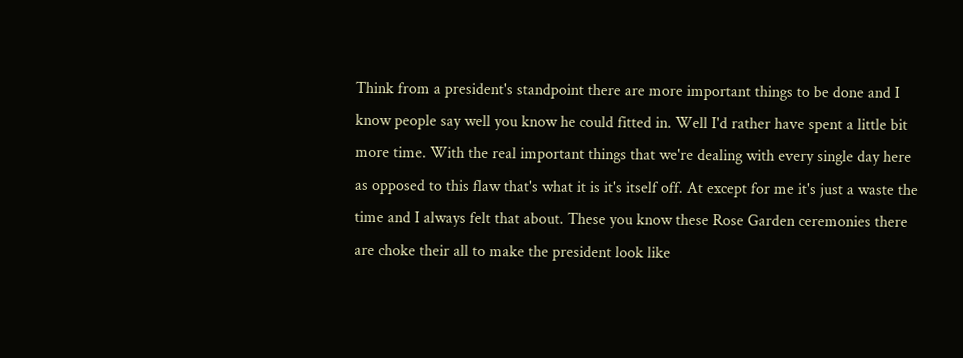Think from a president's standpoint there are more important things to be done and I know people say well you know he could fitted in. Well I'd rather have spent a little bit more time. With the real important things that we're dealing with every single day here as opposed to this flaw that's what it is it's itself off. At except for me it's just a waste the time and I always felt that about. These you know these Rose Garden ceremonies there are choke their all to make the president look like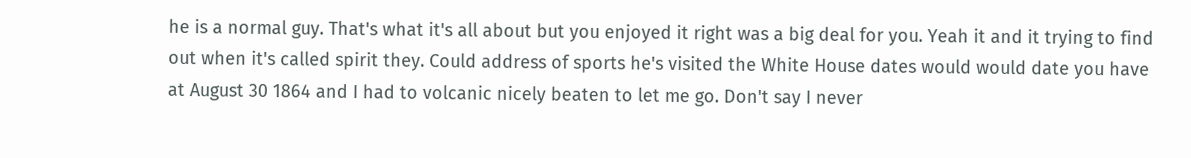he is a normal guy. That's what it's all about but you enjoyed it right was a big deal for you. Yeah it and it trying to find out when it's called spirit they. Could address of sports he's visited the White House dates would would date you have at August 30 1864 and I had to volcanic nicely beaten to let me go. Don't say I never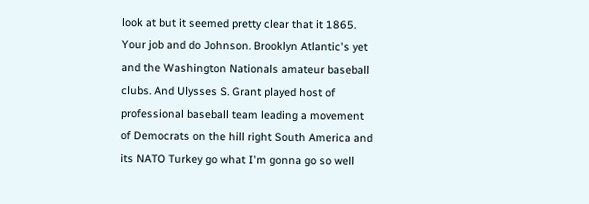look at but it seemed pretty clear that it 1865. Your job and do Johnson. Brooklyn Atlantic's yet and the Washington Nationals amateur baseball clubs. And Ulysses S. Grant played host of professional baseball team leading a movement of Democrats on the hill right South America and its NATO Turkey go what I'm gonna go so well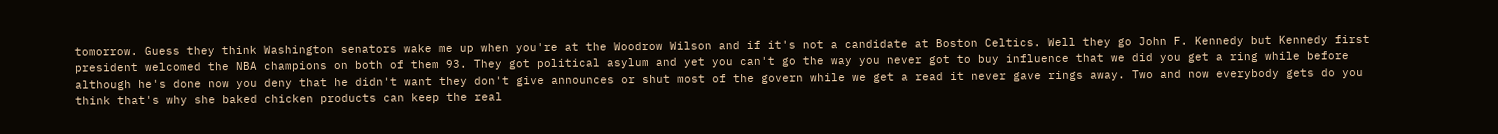tomorrow. Guess they think Washington senators wake me up when you're at the Woodrow Wilson and if it's not a candidate at Boston Celtics. Well they go John F. Kennedy but Kennedy first president welcomed the NBA champions on both of them 93. They got political asylum and yet you can't go the way you never got to buy influence that we did you get a ring while before although he's done now you deny that he didn't want they don't give announces or shut most of the govern while we get a read it never gave rings away. Two and now everybody gets do you think that's why she baked chicken products can keep the real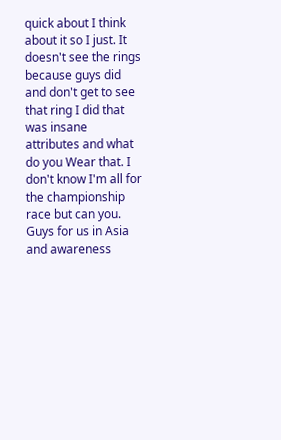quick about I think about it so I just. It doesn't see the rings because guys did and don't get to see that ring I did that was insane attributes and what do you Wear that. I don't know I'm all for the championship race but can you. Guys for us in Asia and awareness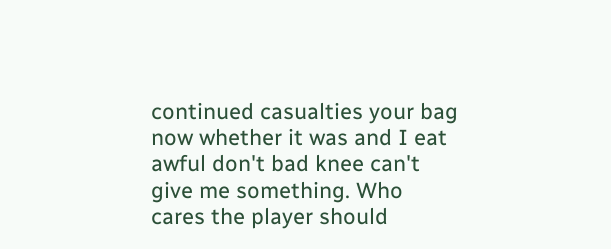continued casualties your bag now whether it was and I eat awful don't bad knee can't give me something. Who cares the player should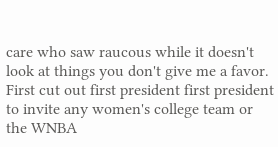care who saw raucous while it doesn't look at things you don't give me a favor. First cut out first president first president to invite any women's college team or the WNBA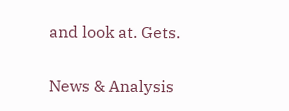and look at. Gets.

News & Analysis